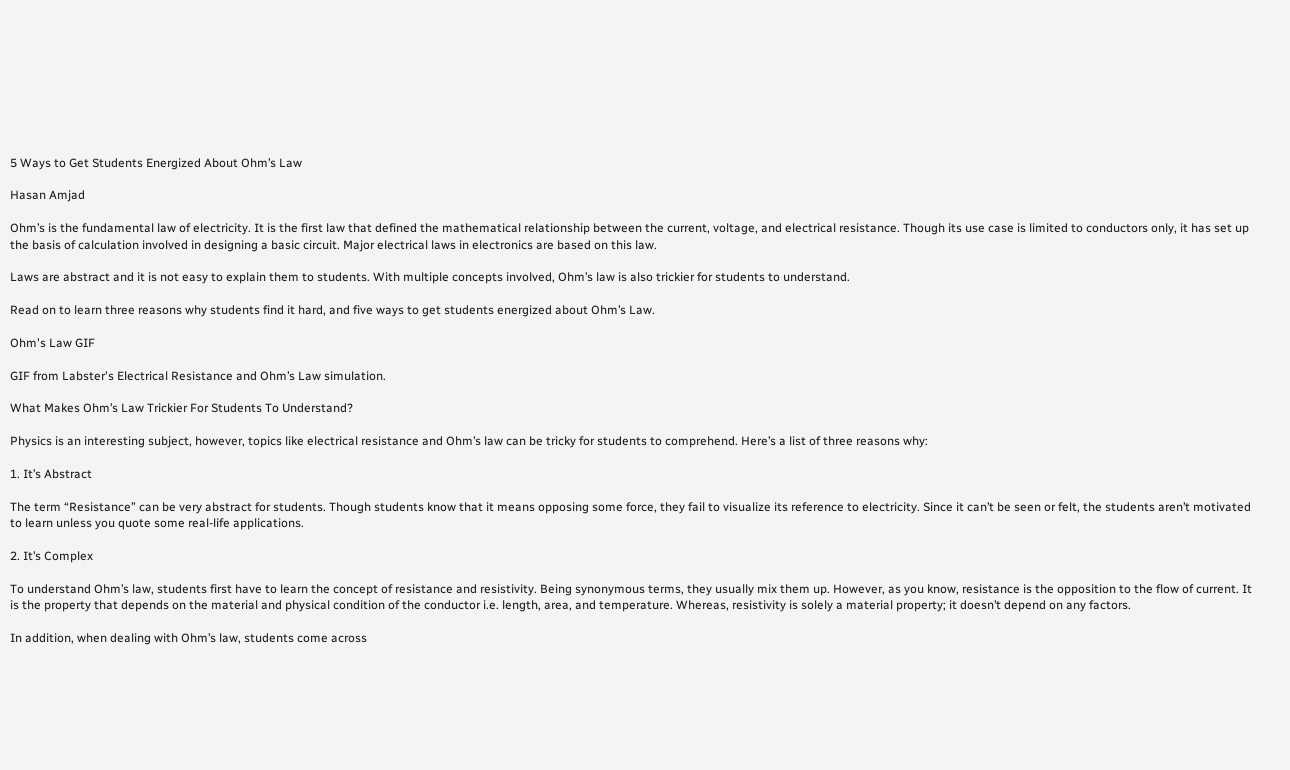5 Ways to Get Students Energized About Ohm’s Law

Hasan Amjad

Ohm’s is the fundamental law of electricity. It is the first law that defined the mathematical relationship between the current, voltage, and electrical resistance. Though its use case is limited to conductors only, it has set up the basis of calculation involved in designing a basic circuit. Major electrical laws in electronics are based on this law.

Laws are abstract and it is not easy to explain them to students. With multiple concepts involved, Ohm’s law is also trickier for students to understand.

Read on to learn three reasons why students find it hard, and five ways to get students energized about Ohm’s Law.

Ohm's Law GIF

GIF from Labster's Electrical Resistance and Ohm’s Law simulation.

What Makes Ohm’s Law Trickier For Students To Understand?

Physics is an interesting subject, however, topics like electrical resistance and Ohm’s law can be tricky for students to comprehend. Here’s a list of three reasons why:

1. It’s Abstract

The term “Resistance” can be very abstract for students. Though students know that it means opposing some force, they fail to visualize its reference to electricity. Since it can’t be seen or felt, the students aren’t motivated to learn unless you quote some real-life applications.

2. It’s Complex

To understand Ohm’s law, students first have to learn the concept of resistance and resistivity. Being synonymous terms, they usually mix them up. However, as you know, resistance is the opposition to the flow of current. It is the property that depends on the material and physical condition of the conductor i.e. length, area, and temperature. Whereas, resistivity is solely a material property; it doesn’t depend on any factors.

In addition, when dealing with Ohm’s law, students come across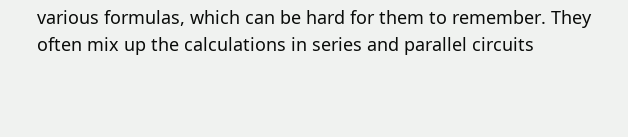various formulas, which can be hard for them to remember. They often mix up the calculations in series and parallel circuits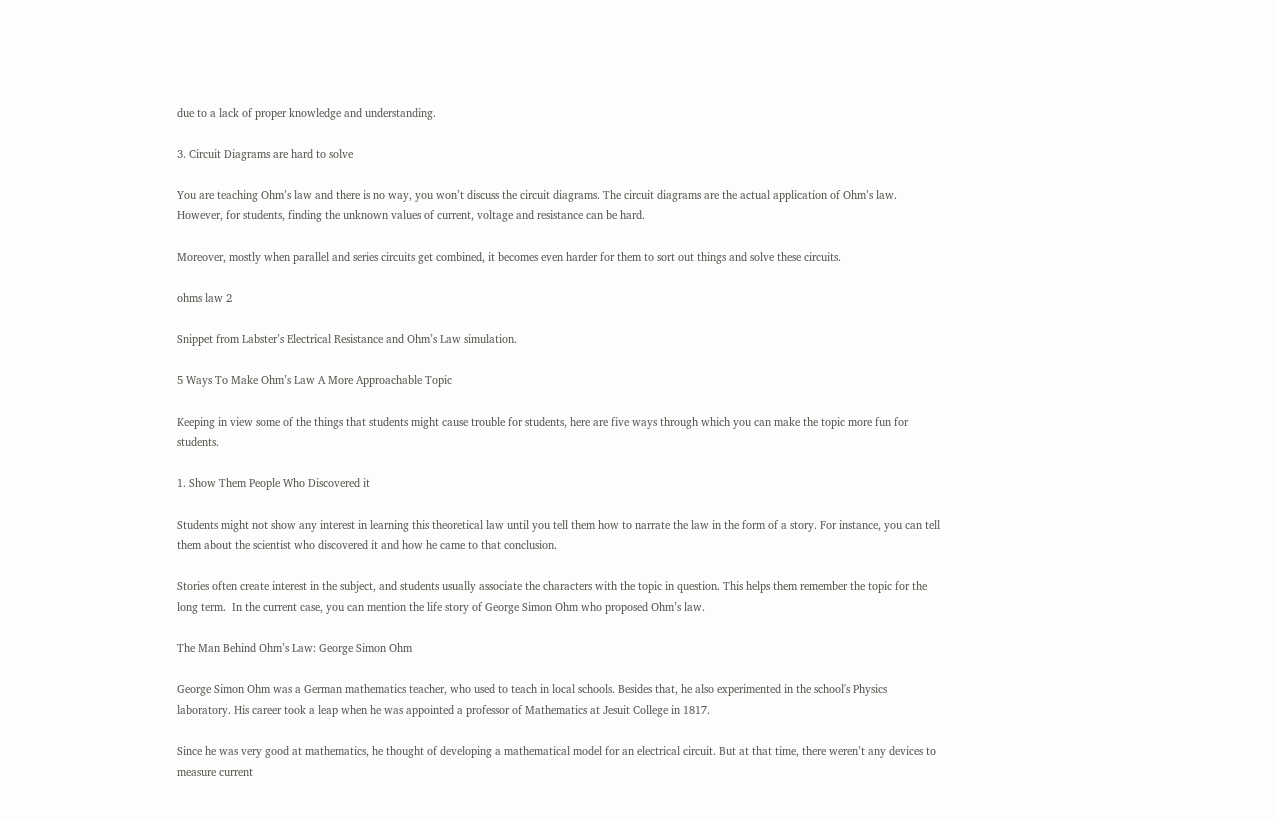due to a lack of proper knowledge and understanding.

3. Circuit Diagrams are hard to solve

You are teaching Ohm’s law and there is no way, you won’t discuss the circuit diagrams. The circuit diagrams are the actual application of Ohm’s law. However, for students, finding the unknown values of current, voltage and resistance can be hard.

Moreover, mostly when parallel and series circuits get combined, it becomes even harder for them to sort out things and solve these circuits.

ohms law 2

Snippet from Labster’s Electrical Resistance and Ohm’s Law simulation.

5 Ways To Make Ohm’s Law A More Approachable Topic

Keeping in view some of the things that students might cause trouble for students, here are five ways through which you can make the topic more fun for students.

1. Show Them People Who Discovered it

Students might not show any interest in learning this theoretical law until you tell them how to narrate the law in the form of a story. For instance, you can tell them about the scientist who discovered it and how he came to that conclusion.

Stories often create interest in the subject, and students usually associate the characters with the topic in question. This helps them remember the topic for the long term.  In the current case, you can mention the life story of George Simon Ohm who proposed Ohm’s law.

The Man Behind Ohm’s Law: George Simon Ohm

George Simon Ohm was a German mathematics teacher, who used to teach in local schools. Besides that, he also experimented in the school's Physics laboratory. His career took a leap when he was appointed a professor of Mathematics at Jesuit College in 1817.

Since he was very good at mathematics, he thought of developing a mathematical model for an electrical circuit. But at that time, there weren’t any devices to measure current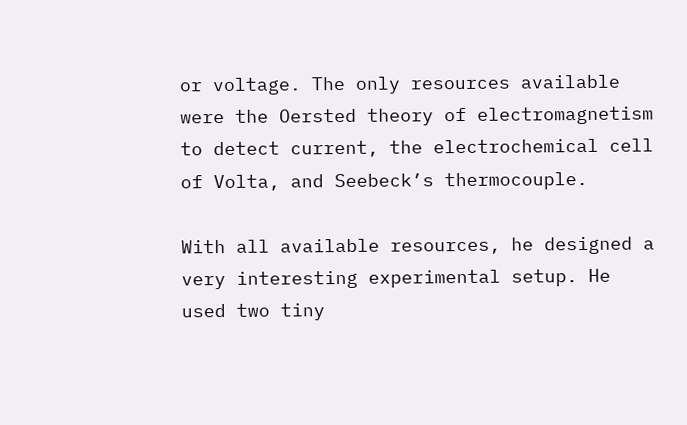or voltage. The only resources available were the Oersted theory of electromagnetism to detect current, the electrochemical cell of Volta, and Seebeck’s thermocouple.

With all available resources, he designed a very interesting experimental setup. He used two tiny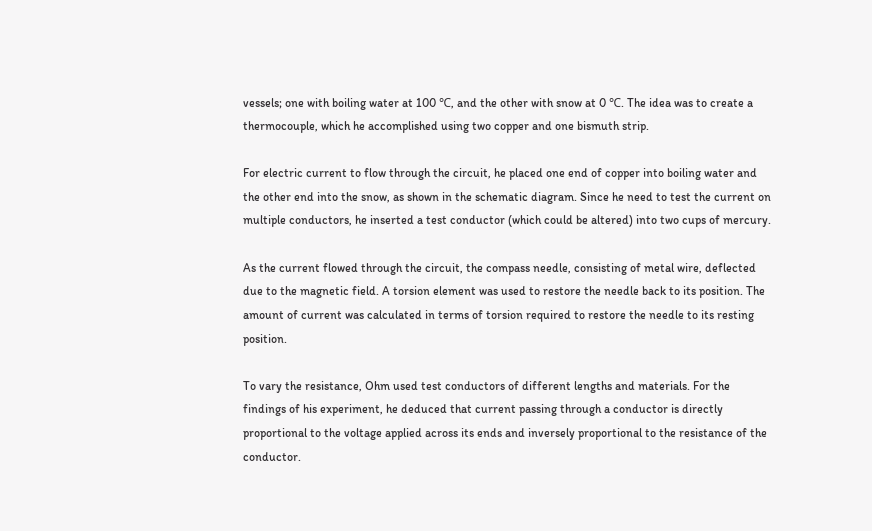vessels; one with boiling water at 100 ℃, and the other with snow at 0 ℃. The idea was to create a thermocouple, which he accomplished using two copper and one bismuth strip.

For electric current to flow through the circuit, he placed one end of copper into boiling water and the other end into the snow, as shown in the schematic diagram. Since he need to test the current on multiple conductors, he inserted a test conductor (which could be altered) into two cups of mercury.

As the current flowed through the circuit, the compass needle, consisting of metal wire, deflected due to the magnetic field. A torsion element was used to restore the needle back to its position. The amount of current was calculated in terms of torsion required to restore the needle to its resting position.

To vary the resistance, Ohm used test conductors of different lengths and materials. For the findings of his experiment, he deduced that current passing through a conductor is directly proportional to the voltage applied across its ends and inversely proportional to the resistance of the conductor.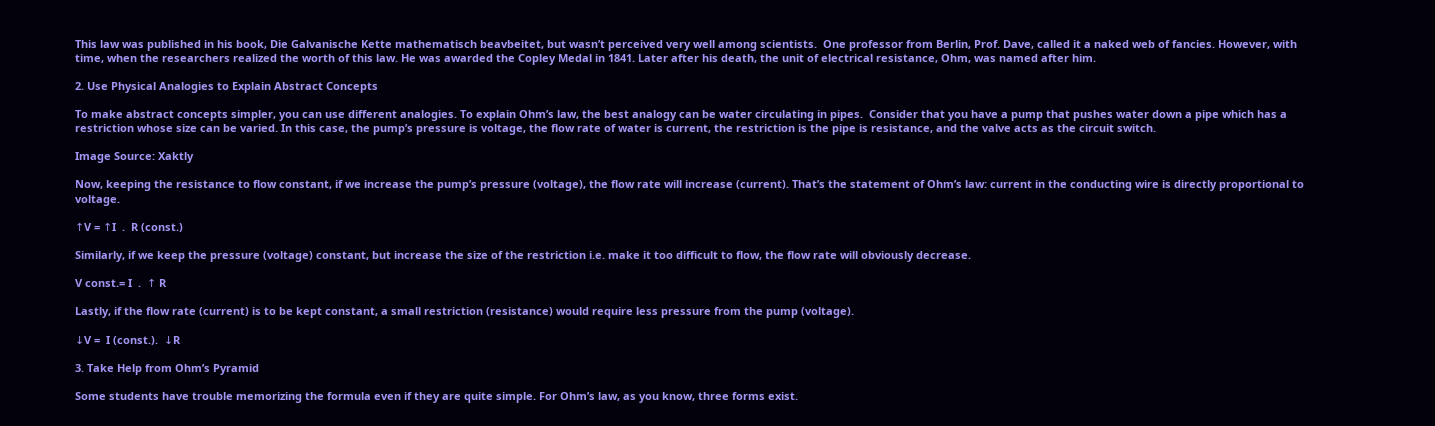This law was published in his book, Die Galvanische Kette mathematisch beavbeitet, but wasn’t perceived very well among scientists.  One professor from Berlin, Prof. Dave, called it a naked web of fancies. However, with time, when the researchers realized the worth of this law. He was awarded the Copley Medal in 1841. Later after his death, the unit of electrical resistance, Ohm, was named after him.

2. Use Physical Analogies to Explain Abstract Concepts

To make abstract concepts simpler, you can use different analogies. To explain Ohm’s law, the best analogy can be water circulating in pipes.  Consider that you have a pump that pushes water down a pipe which has a restriction whose size can be varied. In this case, the pump’s pressure is voltage, the flow rate of water is current, the restriction is the pipe is resistance, and the valve acts as the circuit switch.

Image Source: Xaktly

Now, keeping the resistance to flow constant, if we increase the pump’s pressure (voltage), the flow rate will increase (current). That’s the statement of Ohm’s law: current in the conducting wire is directly proportional to voltage.

↑V = ↑I  .  R (const.)

Similarly, if we keep the pressure (voltage) constant, but increase the size of the restriction i.e. make it too difficult to flow, the flow rate will obviously decrease.

V const.= I  .  ↑ R

Lastly, if the flow rate (current) is to be kept constant, a small restriction (resistance) would require less pressure from the pump (voltage).

↓V =  I (const.).  ↓R

3. Take Help from Ohm’s Pyramid

Some students have trouble memorizing the formula even if they are quite simple. For Ohm’s law, as you know, three forms exist.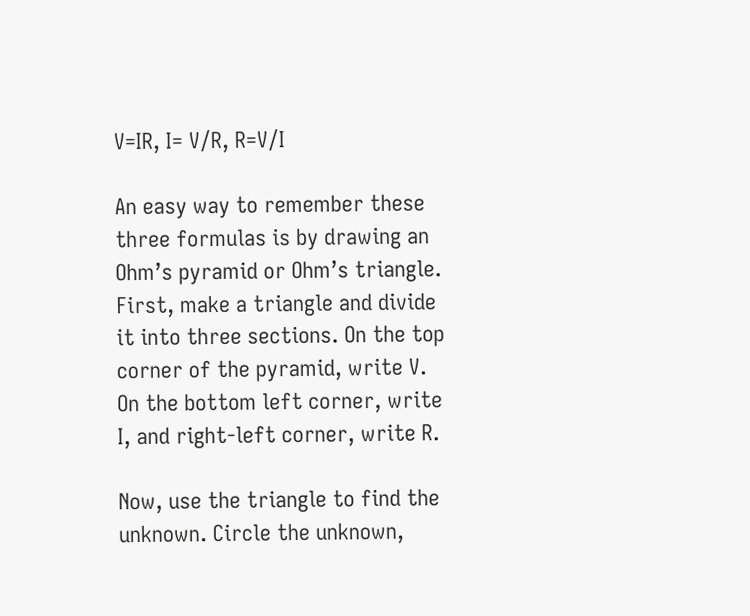V=IR, I= V/R, R=V/I

An easy way to remember these three formulas is by drawing an Ohm’s pyramid or Ohm’s triangle. First, make a triangle and divide it into three sections. On the top corner of the pyramid, write V. On the bottom left corner, write I, and right-left corner, write R.

Now, use the triangle to find the unknown. Circle the unknown,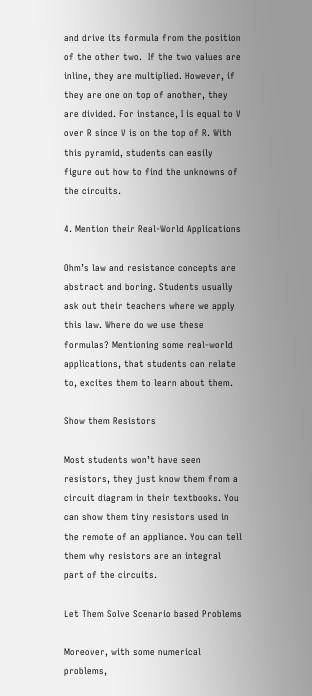and drive its formula from the position of the other two.  If the two values are inline, they are multiplied. However, if they are one on top of another, they are divided. For instance, I is equal to V over R since V is on the top of R. With this pyramid, students can easily figure out how to find the unknowns of the circuits.

4. Mention their Real-World Applications

Ohm’s law and resistance concepts are abstract and boring. Students usually ask out their teachers where we apply this law. Where do we use these formulas? Mentioning some real-world applications, that students can relate to, excites them to learn about them.

Show them Resistors

Most students won’t have seen resistors, they just know them from a circuit diagram in their textbooks. You can show them tiny resistors used in the remote of an appliance. You can tell them why resistors are an integral part of the circuits.

Let Them Solve Scenario based Problems

Moreover, with some numerical problems,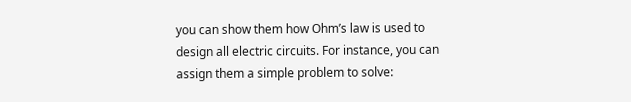you can show them how Ohm’s law is used to design all electric circuits. For instance, you can assign them a simple problem to solve: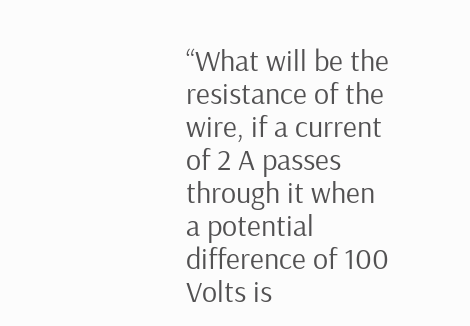“What will be the resistance of the wire, if a current of 2 A passes through it when a potential difference of 100 Volts is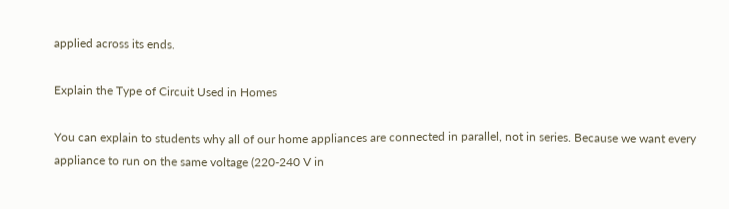applied across its ends.

Explain the Type of Circuit Used in Homes

You can explain to students why all of our home appliances are connected in parallel, not in series. Because we want every appliance to run on the same voltage (220-240 V in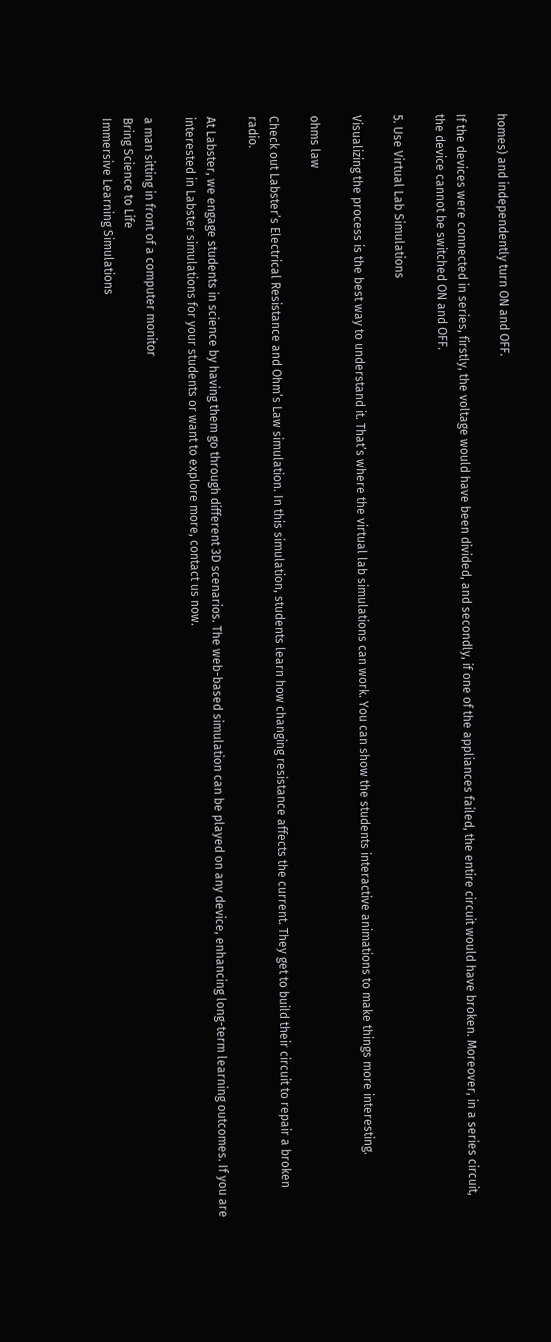homes) and independently turn ON and OFF.

If the devices were connected in series, firstly, the voltage would have been divided, and secondly, if one of the appliances failed, the entire circuit would have broken. Moreover, in a series circuit, the device cannot be switched ON and OFF.

5. Use Virtual Lab Simulations

Visualizing the process is the best way to understand it. That’s where the virtual lab simulations can work. You can show the students interactive animations to make things more interesting.

ohms law

Check out Labster’s Electrical Resistance and Ohm’s Law simulation. In this simulation, students learn how changing resistance affects the current. They get to build their circuit to repair a broken radio.

At Labster, we engage students in science by having them go through different 3D scenarios. The web-based simulation can be played on any device, enhancing long-term learning outcomes. If you are interested in Labster simulations for your students or want to explore more, contact us now.

a man sitting in front of a computer monitor
Bring Science to Life
Immersive Learning Simulations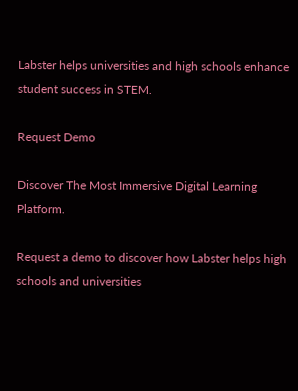Labster helps universities and high schools enhance student success in STEM.

Request Demo

Discover The Most Immersive Digital Learning Platform.

Request a demo to discover how Labster helps high schools and universities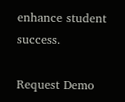enhance student success.

Request Demo